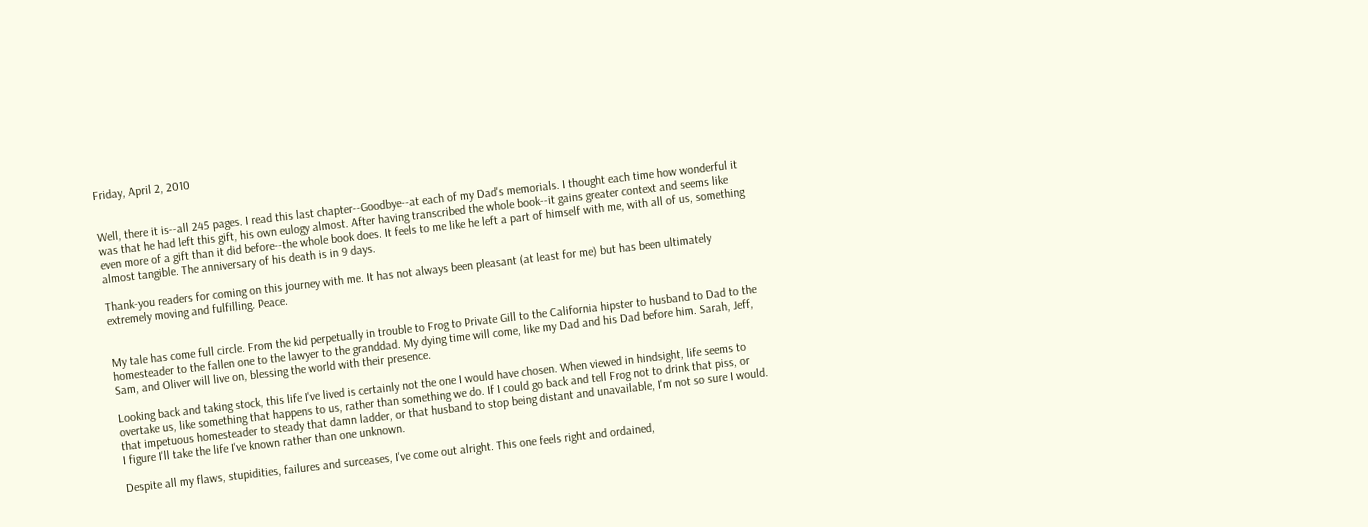Friday, April 2, 2010


Well, there it is--all 245 pages. I read this last chapter--Goodbye--at each of my Dad's memorials. I thought each time how wonderful it was that he had left this gift, his own eulogy almost. After having transcribed the whole book--it gains greater context and seems like even more of a gift than it did before--the whole book does. It feels to me like he left a part of himself with me, with all of us, something almost tangible. The anniversary of his death is in 9 days.

Thank-you readers for coming on this journey with me. It has not always been pleasant (at least for me) but has been ultimately extremely moving and fulfilling. Peace.


My tale has come full circle. From the kid perpetually in trouble to Frog to Private Gill to the California hipster to husband to Dad to the homesteader to the fallen one to the lawyer to the granddad. My dying time will come, like my Dad and his Dad before him. Sarah, Jeff, Sam, and Oliver will live on, blessing the world with their presence.

Looking back and taking stock, this life I've lived is certainly not the one I would have chosen. When viewed in hindsight, life seems to overtake us, like something that happens to us, rather than something we do. If I could go back and tell Frog not to drink that piss, or that impetuous homesteader to steady that damn ladder, or that husband to stop being distant and unavailable, I'm not so sure I would. I figure I'll take the life I've known rather than one unknown.

Despite all my flaws, stupidities, failures and surceases, I've come out alright. This one feels right and ordained,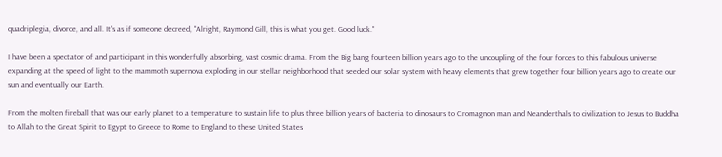quadriplegia, divorce, and all. It's as if someone decreed, "Alright, Raymond Gill, this is what you get. Good luck."

I have been a spectator of and participant in this wonderfully absorbing, vast cosmic drama. From the Big bang fourteen billion years ago to the uncoupling of the four forces to this fabulous universe expanding at the speed of light to the mammoth supernova exploding in our stellar neighborhood that seeded our solar system with heavy elements that grew together four billion years ago to create our sun and eventually our Earth.

From the molten fireball that was our early planet to a temperature to sustain life to plus three billion years of bacteria to dinosaurs to Cromagnon man and Neanderthals to civilization to Jesus to Buddha to Allah to the Great Spirit to Egypt to Greece to Rome to England to these United States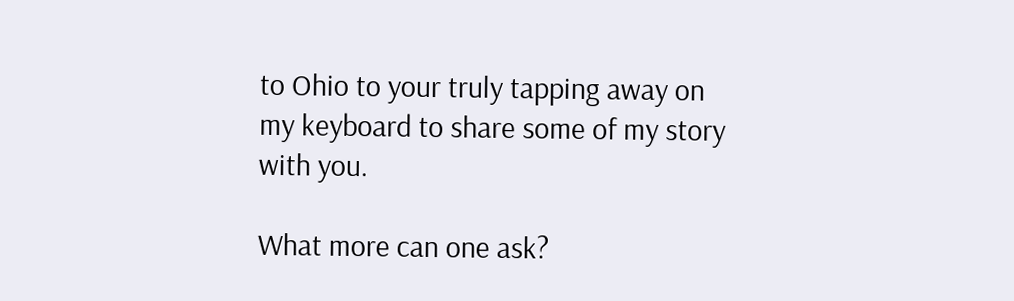to Ohio to your truly tapping away on my keyboard to share some of my story with you.

What more can one ask?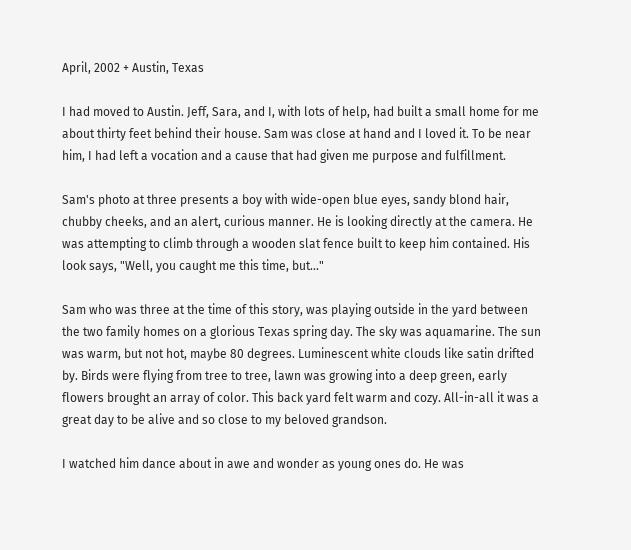April, 2002 + Austin, Texas

I had moved to Austin. Jeff, Sara, and I, with lots of help, had built a small home for me about thirty feet behind their house. Sam was close at hand and I loved it. To be near him, I had left a vocation and a cause that had given me purpose and fulfillment.

Sam's photo at three presents a boy with wide-open blue eyes, sandy blond hair, chubby cheeks, and an alert, curious manner. He is looking directly at the camera. He was attempting to climb through a wooden slat fence built to keep him contained. His look says, "Well, you caught me this time, but..."

Sam who was three at the time of this story, was playing outside in the yard between the two family homes on a glorious Texas spring day. The sky was aquamarine. The sun was warm, but not hot, maybe 80 degrees. Luminescent white clouds like satin drifted by. Birds were flying from tree to tree, lawn was growing into a deep green, early flowers brought an array of color. This back yard felt warm and cozy. All-in-all it was a great day to be alive and so close to my beloved grandson.

I watched him dance about in awe and wonder as young ones do. He was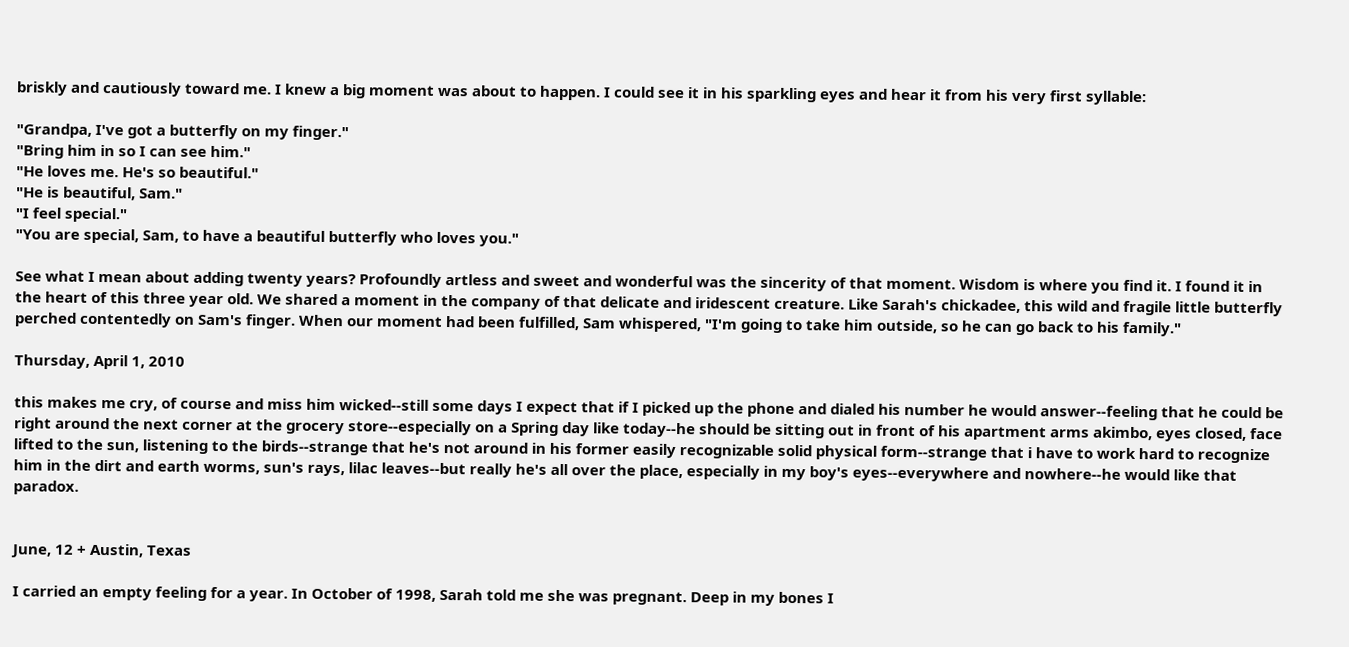briskly and cautiously toward me. I knew a big moment was about to happen. I could see it in his sparkling eyes and hear it from his very first syllable:

"Grandpa, I've got a butterfly on my finger."
"Bring him in so I can see him."
"He loves me. He's so beautiful."
"He is beautiful, Sam."
"I feel special."
"You are special, Sam, to have a beautiful butterfly who loves you."

See what I mean about adding twenty years? Profoundly artless and sweet and wonderful was the sincerity of that moment. Wisdom is where you find it. I found it in the heart of this three year old. We shared a moment in the company of that delicate and iridescent creature. Like Sarah's chickadee, this wild and fragile little butterfly perched contentedly on Sam's finger. When our moment had been fulfilled, Sam whispered, "I'm going to take him outside, so he can go back to his family."

Thursday, April 1, 2010

this makes me cry, of course and miss him wicked--still some days I expect that if I picked up the phone and dialed his number he would answer--feeling that he could be right around the next corner at the grocery store--especially on a Spring day like today--he should be sitting out in front of his apartment arms akimbo, eyes closed, face lifted to the sun, listening to the birds--strange that he's not around in his former easily recognizable solid physical form--strange that i have to work hard to recognize him in the dirt and earth worms, sun's rays, lilac leaves--but really he's all over the place, especially in my boy's eyes--everywhere and nowhere--he would like that paradox.


June, 12 + Austin, Texas

I carried an empty feeling for a year. In October of 1998, Sarah told me she was pregnant. Deep in my bones I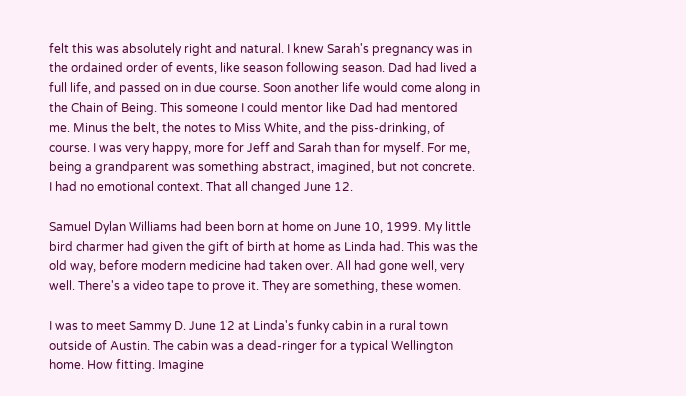felt this was absolutely right and natural. I knew Sarah's pregnancy was in the ordained order of events, like season following season. Dad had lived a full life, and passed on in due course. Soon another life would come along in the Chain of Being. This someone I could mentor like Dad had mentored me. Minus the belt, the notes to Miss White, and the piss-drinking, of course. I was very happy, more for Jeff and Sarah than for myself. For me, being a grandparent was something abstract, imagined, but not concrete. I had no emotional context. That all changed June 12.

Samuel Dylan Williams had been born at home on June 10, 1999. My little bird charmer had given the gift of birth at home as Linda had. This was the old way, before modern medicine had taken over. All had gone well, very well. There's a video tape to prove it. They are something, these women.

I was to meet Sammy D. June 12 at Linda's funky cabin in a rural town outside of Austin. The cabin was a dead-ringer for a typical Wellington home. How fitting. Imagine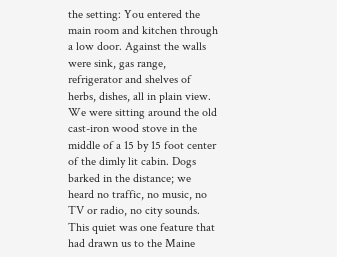the setting: You entered the main room and kitchen through a low door. Against the walls were sink, gas range, refrigerator and shelves of herbs, dishes, all in plain view. We were sitting around the old cast-iron wood stove in the middle of a 15 by 15 foot center of the dimly lit cabin. Dogs barked in the distance; we heard no traffic, no music, no TV or radio, no city sounds. This quiet was one feature that had drawn us to the Maine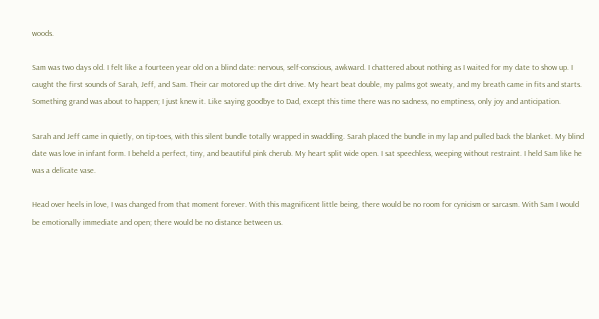woods.

Sam was two days old. I felt like a fourteen year old on a blind date: nervous, self-conscious, awkward. I chattered about nothing as I waited for my date to show up. I caught the first sounds of Sarah, Jeff, and Sam. Their car motored up the dirt drive. My heart beat double, my palms got sweaty, and my breath came in fits and starts. Something grand was about to happen; I just knew it. Like saying goodbye to Dad, except this time there was no sadness, no emptiness, only joy and anticipation.

Sarah and Jeff came in quietly, on tip-toes, with this silent bundle totally wrapped in swaddling. Sarah placed the bundle in my lap and pulled back the blanket. My blind date was love in infant form. I beheld a perfect, tiny, and beautiful pink cherub. My heart split wide open. I sat speechless, weeping without restraint. I held Sam like he was a delicate vase.

Head over heels in love, I was changed from that moment forever. With this magnificent little being, there would be no room for cynicism or sarcasm. With Sam I would be emotionally immediate and open; there would be no distance between us.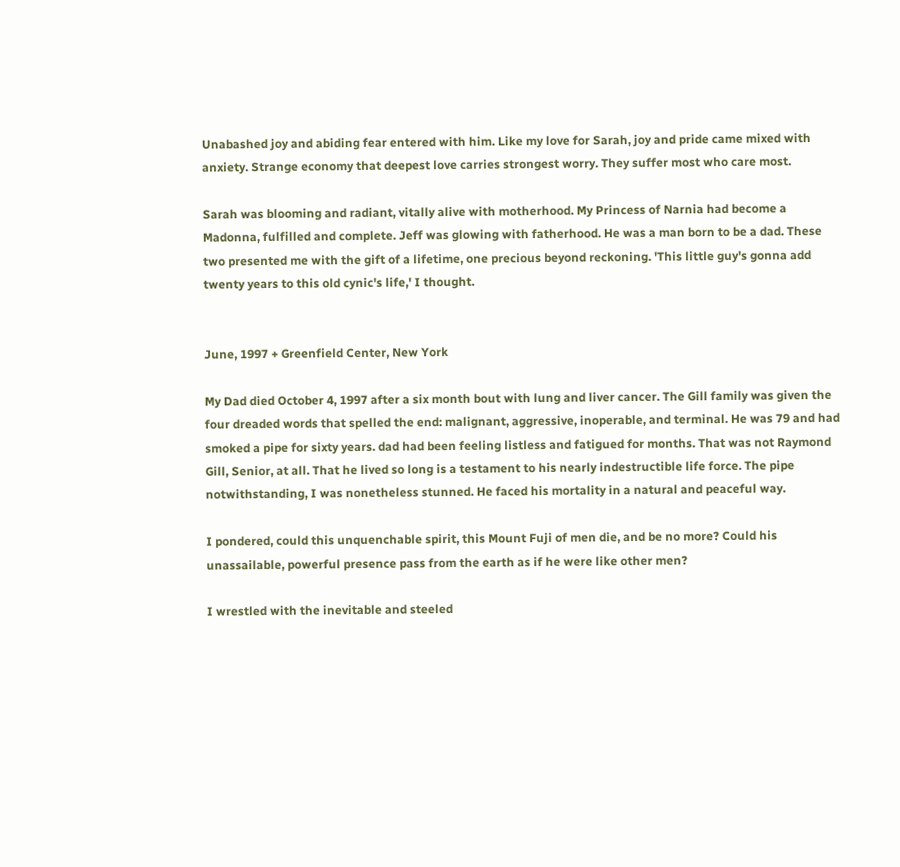Unabashed joy and abiding fear entered with him. Like my love for Sarah, joy and pride came mixed with anxiety. Strange economy that deepest love carries strongest worry. They suffer most who care most.

Sarah was blooming and radiant, vitally alive with motherhood. My Princess of Narnia had become a Madonna, fulfilled and complete. Jeff was glowing with fatherhood. He was a man born to be a dad. These two presented me with the gift of a lifetime, one precious beyond reckoning. 'This little guy's gonna add twenty years to this old cynic's life,' I thought.


June, 1997 + Greenfield Center, New York

My Dad died October 4, 1997 after a six month bout with lung and liver cancer. The Gill family was given the four dreaded words that spelled the end: malignant, aggressive, inoperable, and terminal. He was 79 and had smoked a pipe for sixty years. dad had been feeling listless and fatigued for months. That was not Raymond Gill, Senior, at all. That he lived so long is a testament to his nearly indestructible life force. The pipe notwithstanding, I was nonetheless stunned. He faced his mortality in a natural and peaceful way.

I pondered, could this unquenchable spirit, this Mount Fuji of men die, and be no more? Could his unassailable, powerful presence pass from the earth as if he were like other men?

I wrestled with the inevitable and steeled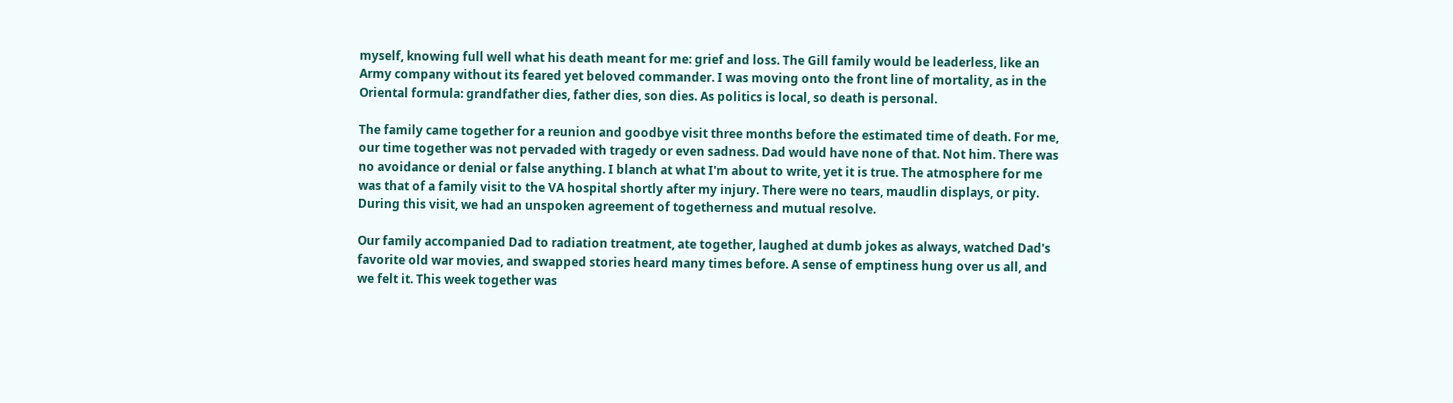myself, knowing full well what his death meant for me: grief and loss. The Gill family would be leaderless, like an Army company without its feared yet beloved commander. I was moving onto the front line of mortality, as in the Oriental formula: grandfather dies, father dies, son dies. As politics is local, so death is personal.

The family came together for a reunion and goodbye visit three months before the estimated time of death. For me, our time together was not pervaded with tragedy or even sadness. Dad would have none of that. Not him. There was no avoidance or denial or false anything. I blanch at what I'm about to write, yet it is true. The atmosphere for me was that of a family visit to the VA hospital shortly after my injury. There were no tears, maudlin displays, or pity. During this visit, we had an unspoken agreement of togetherness and mutual resolve.

Our family accompanied Dad to radiation treatment, ate together, laughed at dumb jokes as always, watched Dad's favorite old war movies, and swapped stories heard many times before. A sense of emptiness hung over us all, and we felt it. This week together was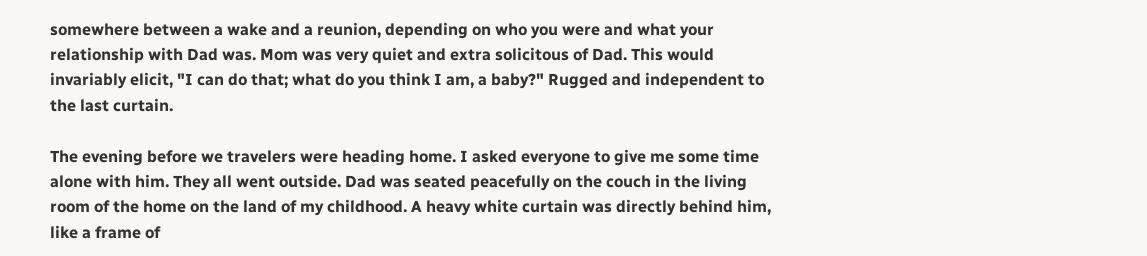somewhere between a wake and a reunion, depending on who you were and what your relationship with Dad was. Mom was very quiet and extra solicitous of Dad. This would invariably elicit, "I can do that; what do you think I am, a baby?" Rugged and independent to the last curtain.

The evening before we travelers were heading home. I asked everyone to give me some time alone with him. They all went outside. Dad was seated peacefully on the couch in the living room of the home on the land of my childhood. A heavy white curtain was directly behind him, like a frame of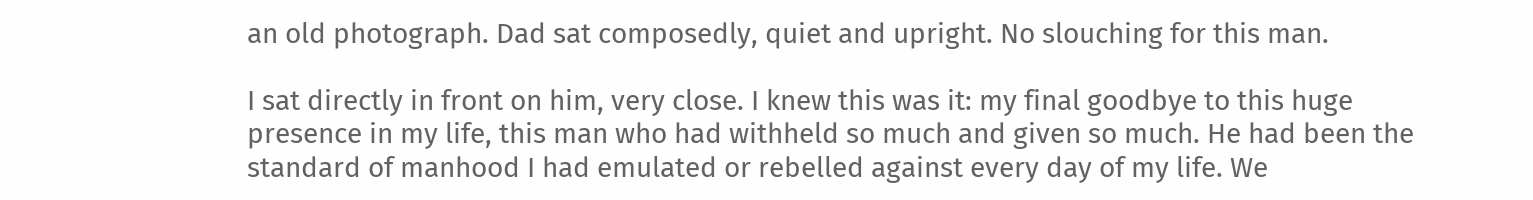an old photograph. Dad sat composedly, quiet and upright. No slouching for this man.

I sat directly in front on him, very close. I knew this was it: my final goodbye to this huge presence in my life, this man who had withheld so much and given so much. He had been the standard of manhood I had emulated or rebelled against every day of my life. We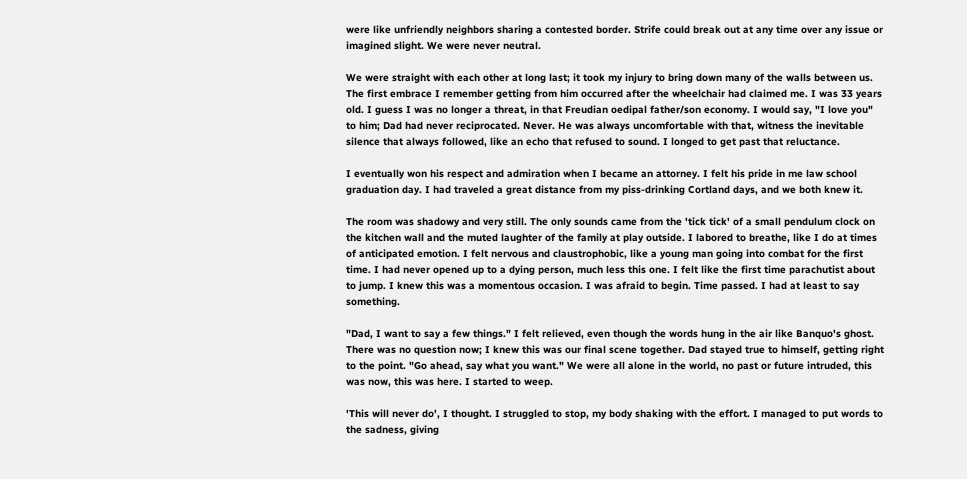were like unfriendly neighbors sharing a contested border. Strife could break out at any time over any issue or imagined slight. We were never neutral.

We were straight with each other at long last; it took my injury to bring down many of the walls between us. The first embrace I remember getting from him occurred after the wheelchair had claimed me. I was 33 years old. I guess I was no longer a threat, in that Freudian oedipal father/son economy. I would say, "I love you" to him; Dad had never reciprocated. Never. He was always uncomfortable with that, witness the inevitable silence that always followed, like an echo that refused to sound. I longed to get past that reluctance.

I eventually won his respect and admiration when I became an attorney. I felt his pride in me law school graduation day. I had traveled a great distance from my piss-drinking Cortland days, and we both knew it.

The room was shadowy and very still. The only sounds came from the 'tick tick' of a small pendulum clock on the kitchen wall and the muted laughter of the family at play outside. I labored to breathe, like I do at times of anticipated emotion. I felt nervous and claustrophobic, like a young man going into combat for the first time. I had never opened up to a dying person, much less this one. I felt like the first time parachutist about to jump. I knew this was a momentous occasion. I was afraid to begin. Time passed. I had at least to say something.

"Dad, I want to say a few things." I felt relieved, even though the words hung in the air like Banquo's ghost. There was no question now; I knew this was our final scene together. Dad stayed true to himself, getting right to the point. "Go ahead, say what you want." We were all alone in the world, no past or future intruded, this was now, this was here. I started to weep.

'This will never do', I thought. I struggled to stop, my body shaking with the effort. I managed to put words to the sadness, giving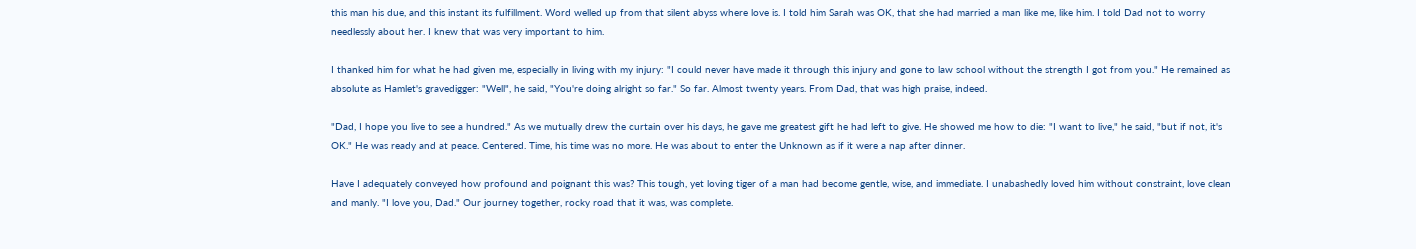this man his due, and this instant its fulfillment. Word welled up from that silent abyss where love is. I told him Sarah was OK, that she had married a man like me, like him. I told Dad not to worry needlessly about her. I knew that was very important to him.

I thanked him for what he had given me, especially in living with my injury: "I could never have made it through this injury and gone to law school without the strength I got from you." He remained as absolute as Hamlet's gravedigger: "Well", he said, "You're doing alright so far." So far. Almost twenty years. From Dad, that was high praise, indeed.

"Dad, I hope you live to see a hundred." As we mutually drew the curtain over his days, he gave me greatest gift he had left to give. He showed me how to die: "I want to live," he said, "but if not, it's OK." He was ready and at peace. Centered. Time, his time was no more. He was about to enter the Unknown as if it were a nap after dinner.

Have I adequately conveyed how profound and poignant this was? This tough, yet loving tiger of a man had become gentle, wise, and immediate. I unabashedly loved him without constraint, love clean and manly. "I love you, Dad." Our journey together, rocky road that it was, was complete.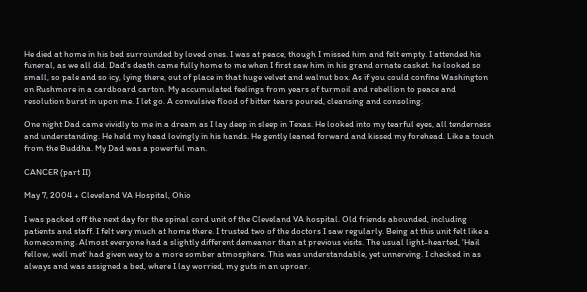He died at home in his bed surrounded by loved ones. I was at peace, though I missed him and felt empty. I attended his funeral, as we all did. Dad's death came fully home to me when I first saw him in his grand ornate casket. he looked so small, so pale and so icy, lying there, out of place in that huge velvet and walnut box. As if you could confine Washington on Rushmore in a cardboard carton. My accumulated feelings from years of turmoil and rebellion to peace and resolution burst in upon me. I let go. A convulsive flood of bitter tears poured, cleansing and consoling.

One night Dad came vividly to me in a dream as I lay deep in sleep in Texas. He looked into my tearful eyes, all tenderness and understanding. He held my head lovingly in his hands. He gently leaned forward and kissed my forehead. Like a touch from the Buddha. My Dad was a powerful man.

CANCER (part II)

May 7, 2004 + Cleveland VA Hospital, Ohio

I was packed off the next day for the spinal cord unit of the Cleveland VA hospital. Old friends abounded, including patients and staff. I felt very much at home there. I trusted two of the doctors I saw regularly. Being at this unit felt like a homecoming. Almost everyone had a slightly different demeanor than at previous visits. The usual light-hearted, 'Hail fellow, well met' had given way to a more somber atmosphere. This was understandable, yet unnerving. I checked in as always and was assigned a bed, where I lay worried, my guts in an uproar.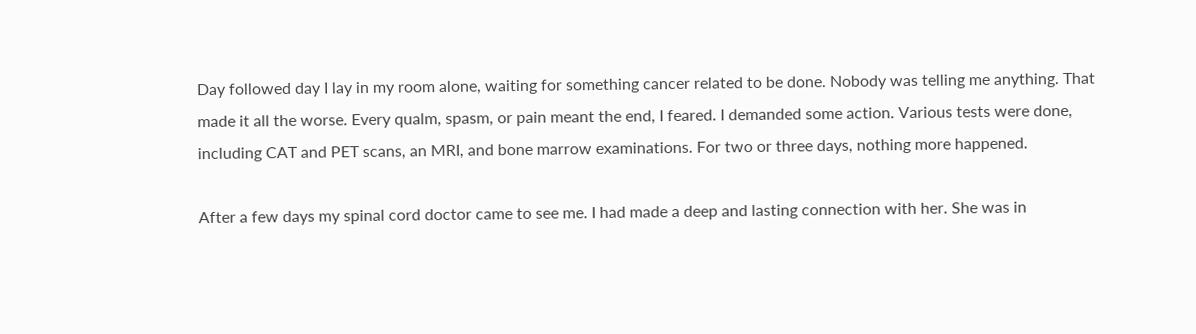Day followed day I lay in my room alone, waiting for something cancer related to be done. Nobody was telling me anything. That made it all the worse. Every qualm, spasm, or pain meant the end, I feared. I demanded some action. Various tests were done, including CAT and PET scans, an MRI, and bone marrow examinations. For two or three days, nothing more happened.

After a few days my spinal cord doctor came to see me. I had made a deep and lasting connection with her. She was in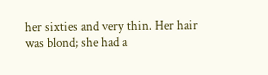her sixties and very thin. Her hair was blond; she had a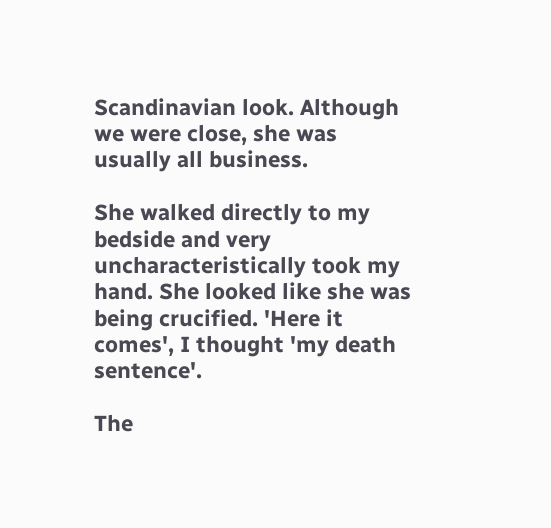Scandinavian look. Although we were close, she was usually all business.

She walked directly to my bedside and very uncharacteristically took my hand. She looked like she was being crucified. 'Here it comes', I thought 'my death sentence'.

The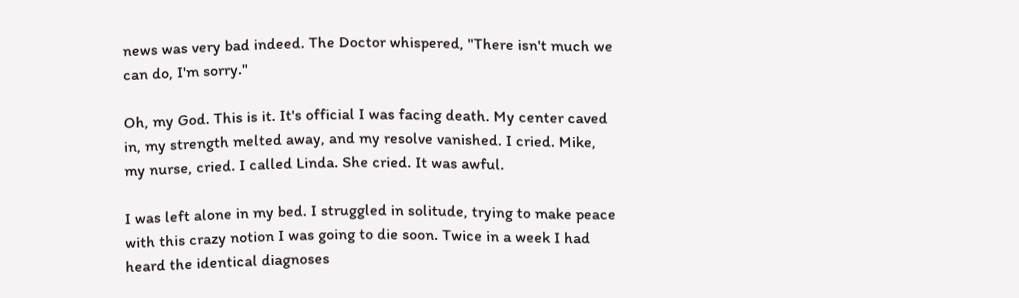news was very bad indeed. The Doctor whispered, "There isn't much we can do, I'm sorry."

Oh, my God. This is it. It's official I was facing death. My center caved in, my strength melted away, and my resolve vanished. I cried. Mike, my nurse, cried. I called Linda. She cried. It was awful.

I was left alone in my bed. I struggled in solitude, trying to make peace with this crazy notion I was going to die soon. Twice in a week I had heard the identical diagnoses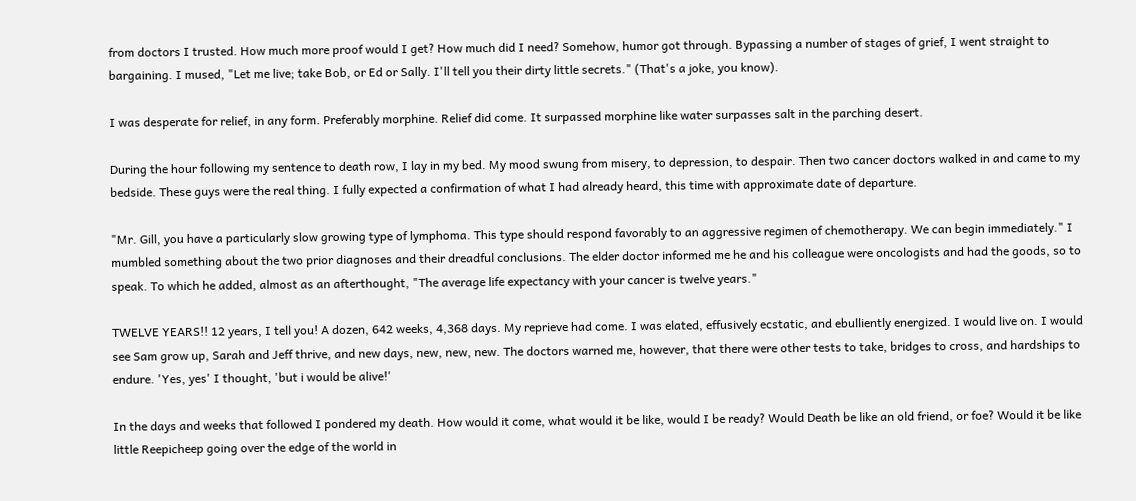from doctors I trusted. How much more proof would I get? How much did I need? Somehow, humor got through. Bypassing a number of stages of grief, I went straight to bargaining. I mused, "Let me live; take Bob, or Ed or Sally. I'll tell you their dirty little secrets." (That's a joke, you know).

I was desperate for relief, in any form. Preferably morphine. Relief did come. It surpassed morphine like water surpasses salt in the parching desert.

During the hour following my sentence to death row, I lay in my bed. My mood swung from misery, to depression, to despair. Then two cancer doctors walked in and came to my bedside. These guys were the real thing. I fully expected a confirmation of what I had already heard, this time with approximate date of departure.

"Mr. Gill, you have a particularly slow growing type of lymphoma. This type should respond favorably to an aggressive regimen of chemotherapy. We can begin immediately." I mumbled something about the two prior diagnoses and their dreadful conclusions. The elder doctor informed me he and his colleague were oncologists and had the goods, so to speak. To which he added, almost as an afterthought, "The average life expectancy with your cancer is twelve years."

TWELVE YEARS!! 12 years, I tell you! A dozen, 642 weeks, 4,368 days. My reprieve had come. I was elated, effusively ecstatic, and ebulliently energized. I would live on. I would see Sam grow up, Sarah and Jeff thrive, and new days, new, new, new. The doctors warned me, however, that there were other tests to take, bridges to cross, and hardships to endure. 'Yes, yes' I thought, 'but i would be alive!'

In the days and weeks that followed I pondered my death. How would it come, what would it be like, would I be ready? Would Death be like an old friend, or foe? Would it be like little Reepicheep going over the edge of the world in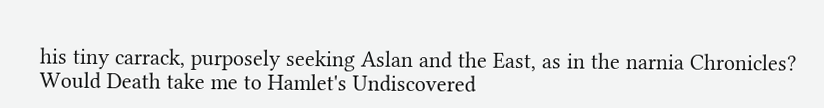his tiny carrack, purposely seeking Aslan and the East, as in the narnia Chronicles? Would Death take me to Hamlet's Undiscovered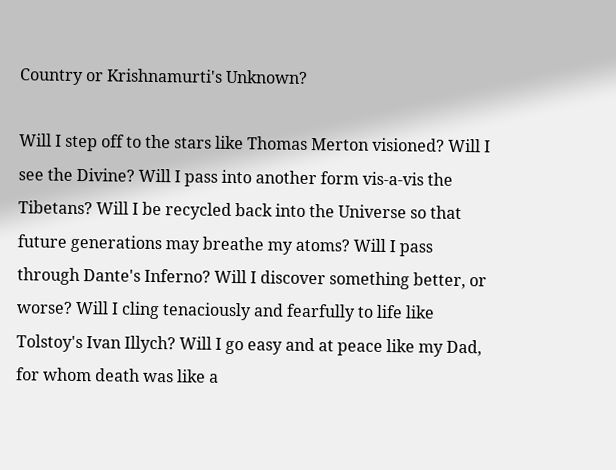Country or Krishnamurti's Unknown?

Will I step off to the stars like Thomas Merton visioned? Will I see the Divine? Will I pass into another form vis-a-vis the Tibetans? Will I be recycled back into the Universe so that future generations may breathe my atoms? Will I pass through Dante's Inferno? Will I discover something better, or worse? Will I cling tenaciously and fearfully to life like Tolstoy's Ivan Illych? Will I go easy and at peace like my Dad, for whom death was like a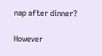nap after dinner?

However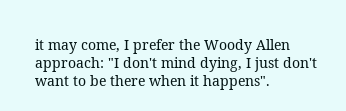it may come, I prefer the Woody Allen approach: "I don't mind dying, I just don't want to be there when it happens".